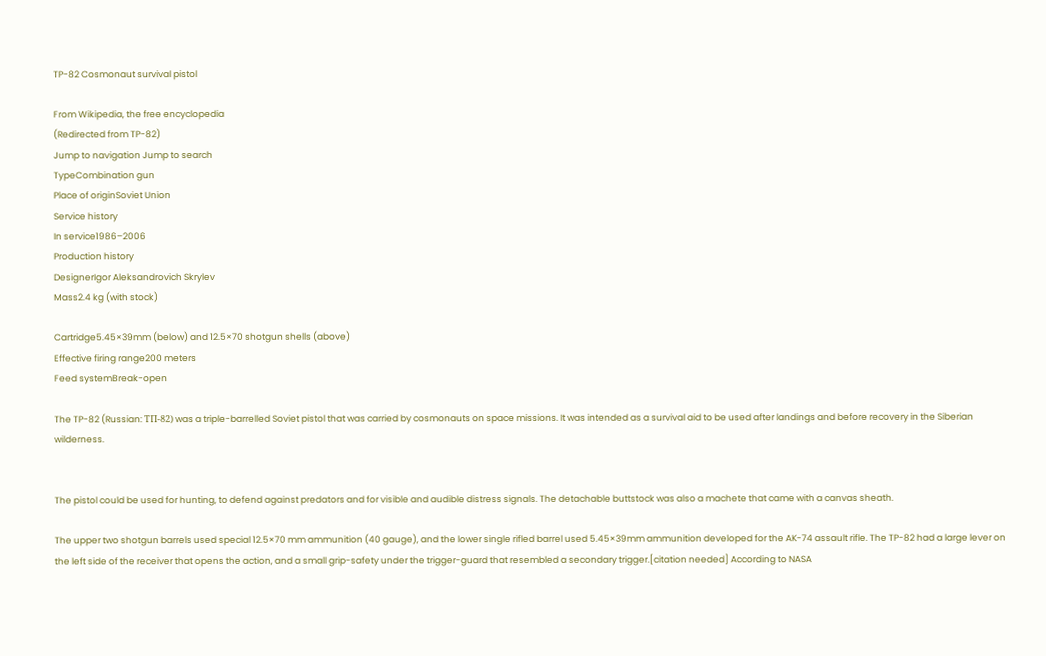TP-82 Cosmonaut survival pistol

From Wikipedia, the free encyclopedia
(Redirected from TP-82)
Jump to navigation Jump to search
TypeCombination gun
Place of originSoviet Union
Service history
In service1986–2006
Production history
DesignerIgor Aleksandrovich Skrylev
Mass2.4 kg (with stock)

Cartridge5.45×39mm (below) and 12.5×70 shotgun shells (above)
Effective firing range200 meters
Feed systemBreak-open

The TP-82 (Russian: ТП-82) was a triple-barrelled Soviet pistol that was carried by cosmonauts on space missions. It was intended as a survival aid to be used after landings and before recovery in the Siberian wilderness.


The pistol could be used for hunting, to defend against predators and for visible and audible distress signals. The detachable buttstock was also a machete that came with a canvas sheath.

The upper two shotgun barrels used special 12.5×70 mm ammunition (40 gauge), and the lower single rifled barrel used 5.45×39mm ammunition developed for the AK-74 assault rifle. The TP-82 had a large lever on the left side of the receiver that opens the action, and a small grip-safety under the trigger-guard that resembled a secondary trigger.[citation needed] According to NASA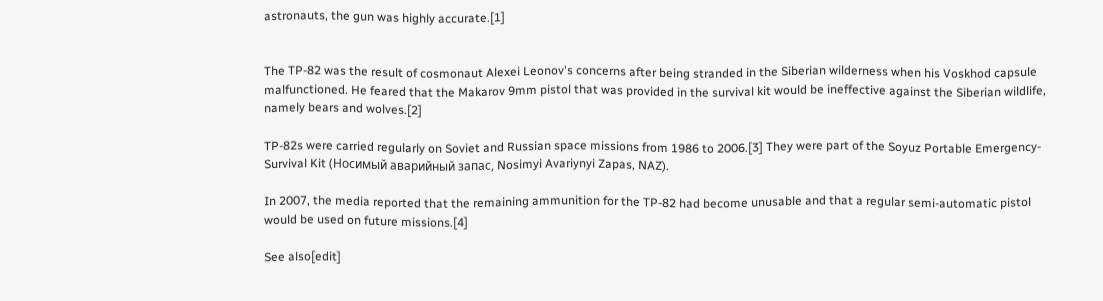astronauts, the gun was highly accurate.[1]


The TP-82 was the result of cosmonaut Alexei Leonov's concerns after being stranded in the Siberian wilderness when his Voskhod capsule malfunctioned. He feared that the Makarov 9mm pistol that was provided in the survival kit would be ineffective against the Siberian wildlife, namely bears and wolves.[2]

TP-82s were carried regularly on Soviet and Russian space missions from 1986 to 2006.[3] They were part of the Soyuz Portable Emergency-Survival Kit (Носимый аварийный запас, Nosimyi Avariynyi Zapas, NAZ).

In 2007, the media reported that the remaining ammunition for the TP-82 had become unusable and that a regular semi-automatic pistol would be used on future missions.[4]

See also[edit]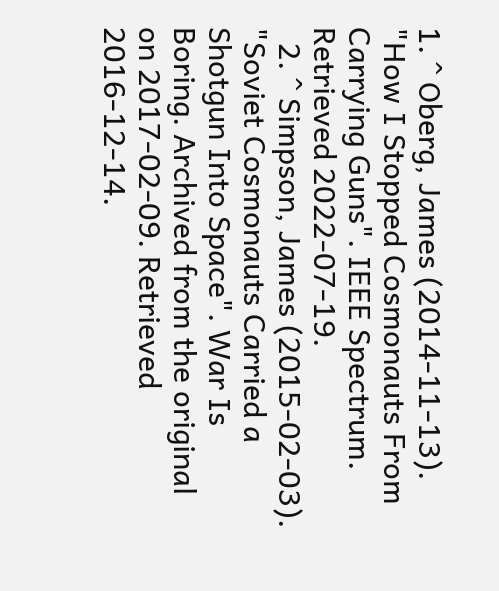1. ^ Oberg, James (2014-11-13). "How I Stopped Cosmonauts From Carrying Guns". IEEE Spectrum. Retrieved 2022-07-19.
  2. ^ Simpson, James (2015-02-03). "Soviet Cosmonauts Carried a Shotgun Into Space". War Is Boring. Archived from the original on 2017-02-09. Retrieved 2016-12-14.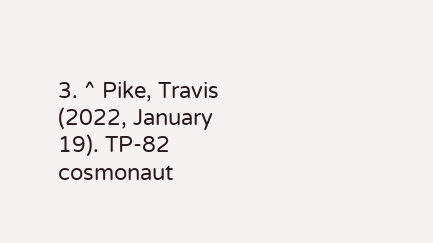3. ^ Pike, Travis (2022, January 19). TP-82 cosmonaut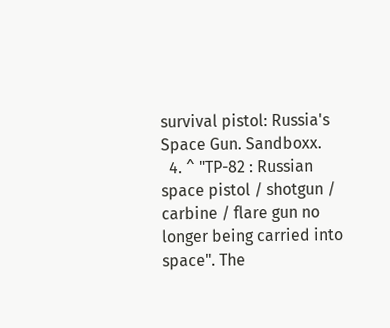survival pistol: Russia's Space Gun. Sandboxx.
  4. ^ "TP-82 : Russian space pistol / shotgun / carbine / flare gun no longer being carried into space". The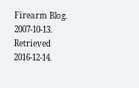Firearm Blog. 2007-10-13. Retrieved 2016-12-14.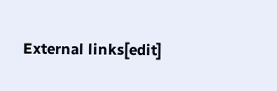External links[edit]